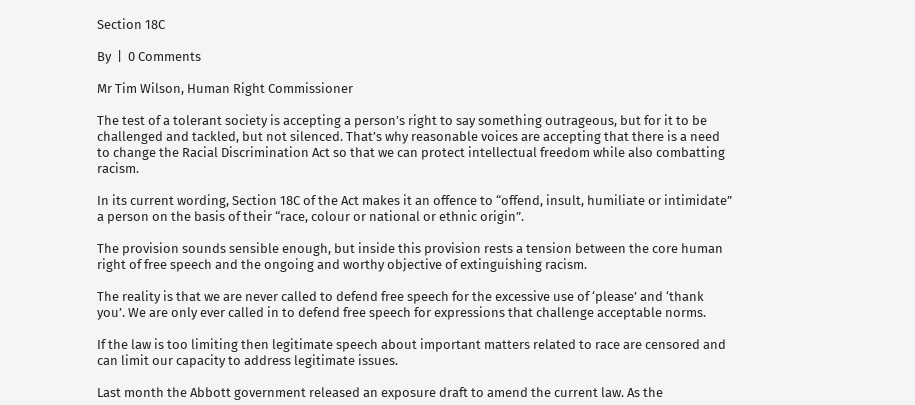Section 18C

By  |  0 Comments

Mr Tim Wilson, Human Right Commissioner

The test of a tolerant society is accepting a person’s right to say something outrageous, but for it to be challenged and tackled, but not silenced. That’s why reasonable voices are accepting that there is a need to change the Racial Discrimination Act so that we can protect intellectual freedom while also combatting racism.

In its current wording, Section 18C of the Act makes it an offence to “offend, insult, humiliate or intimidate” a person on the basis of their “race, colour or national or ethnic origin”.

The provision sounds sensible enough, but inside this provision rests a tension between the core human right of free speech and the ongoing and worthy objective of extinguishing racism.

The reality is that we are never called to defend free speech for the excessive use of ‘please’ and ‘thank you’. We are only ever called in to defend free speech for expressions that challenge acceptable norms.

If the law is too limiting then legitimate speech about important matters related to race are censored and can limit our capacity to address legitimate issues.

Last month the Abbott government released an exposure draft to amend the current law. As the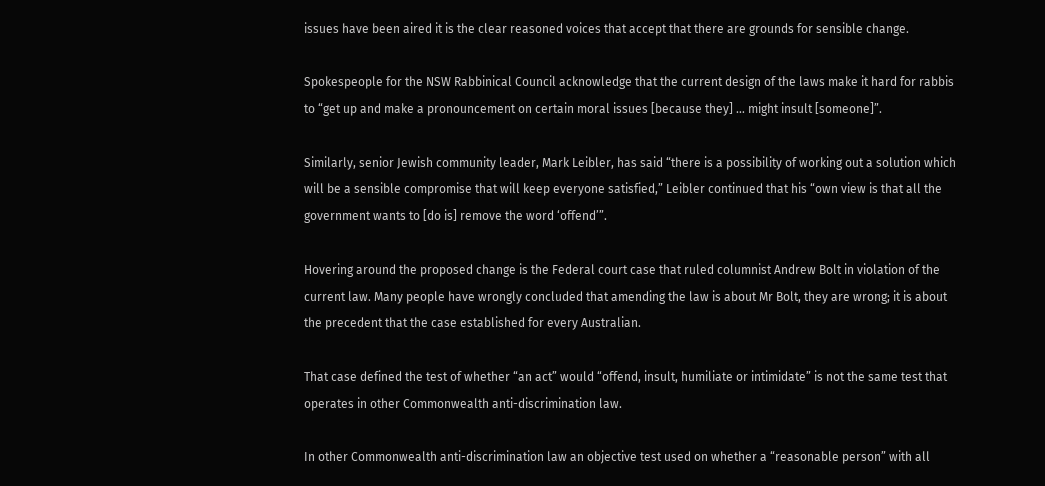issues have been aired it is the clear reasoned voices that accept that there are grounds for sensible change.

Spokespeople for the NSW Rabbinical Council acknowledge that the current design of the laws make it hard for rabbis to “get up and make a pronouncement on certain moral issues [because they] … might insult [someone]”.

Similarly, senior Jewish community leader, Mark Leibler, has said “there is a possibility of working out a solution which will be a sensible compromise that will keep everyone satisfied,” Leibler continued that his “own view is that all the government wants to [do is] remove the word ‘offend’”.

Hovering around the proposed change is the Federal court case that ruled columnist Andrew Bolt in violation of the current law. Many people have wrongly concluded that amending the law is about Mr Bolt, they are wrong; it is about the precedent that the case established for every Australian.

That case defined the test of whether “an act” would “offend, insult, humiliate or intimidate” is not the same test that operates in other Commonwealth anti-discrimination law.

In other Commonwealth anti-discrimination law an objective test used on whether a “reasonable person” with all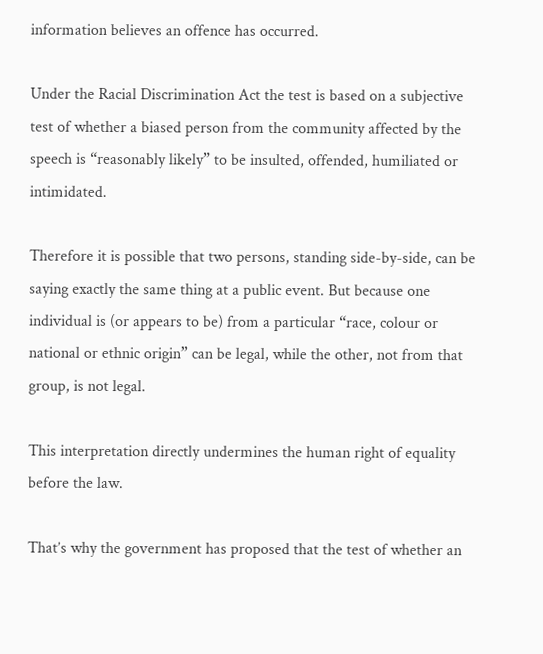information believes an offence has occurred.

Under the Racial Discrimination Act the test is based on a subjective test of whether a biased person from the community affected by the speech is “reasonably likely” to be insulted, offended, humiliated or intimidated.

Therefore it is possible that two persons, standing side-by-side, can be saying exactly the same thing at a public event. But because one individual is (or appears to be) from a particular “race, colour or national or ethnic origin” can be legal, while the other, not from that group, is not legal.

This interpretation directly undermines the human right of equality before the law.

That’s why the government has proposed that the test of whether an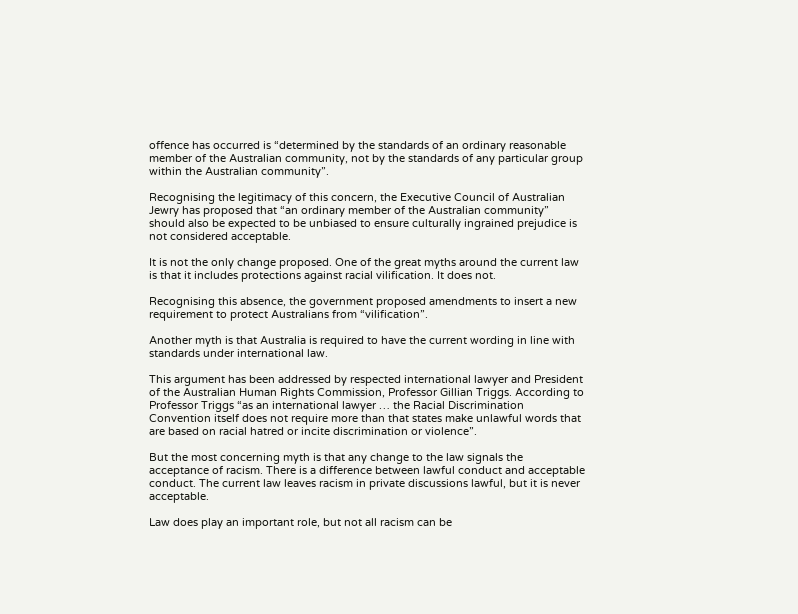offence has occurred is “determined by the standards of an ordinary reasonable member of the Australian community, not by the standards of any particular group within the Australian community”.

Recognising the legitimacy of this concern, the Executive Council of Australian Jewry has proposed that “an ordinary member of the Australian community” should also be expected to be unbiased to ensure culturally ingrained prejudice is not considered acceptable.

It is not the only change proposed. One of the great myths around the current law is that it includes protections against racial vilification. It does not.

Recognising this absence, the government proposed amendments to insert a new requirement to protect Australians from “vilification”.

Another myth is that Australia is required to have the current wording in line with standards under international law.

This argument has been addressed by respected international lawyer and President of the Australian Human Rights Commission, Professor Gillian Triggs. According to Professor Triggs “as an international lawyer … the Racial Discrimination Convention itself does not require more than that states make unlawful words that are based on racial hatred or incite discrimination or violence”.

But the most concerning myth is that any change to the law signals the acceptance of racism. There is a difference between lawful conduct and acceptable conduct. The current law leaves racism in private discussions lawful, but it is never acceptable.

Law does play an important role, but not all racism can be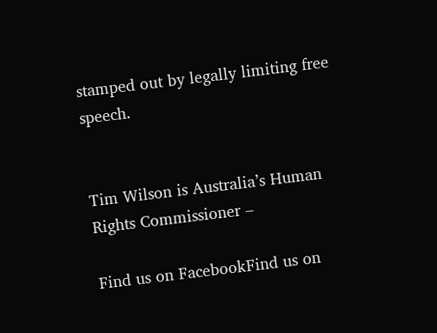stamped out by legally limiting free speech.


Tim Wilson is Australia’s Human Rights Commissioner –

Find us on FacebookFind us on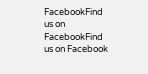FacebookFind us on FacebookFind us on Facebook